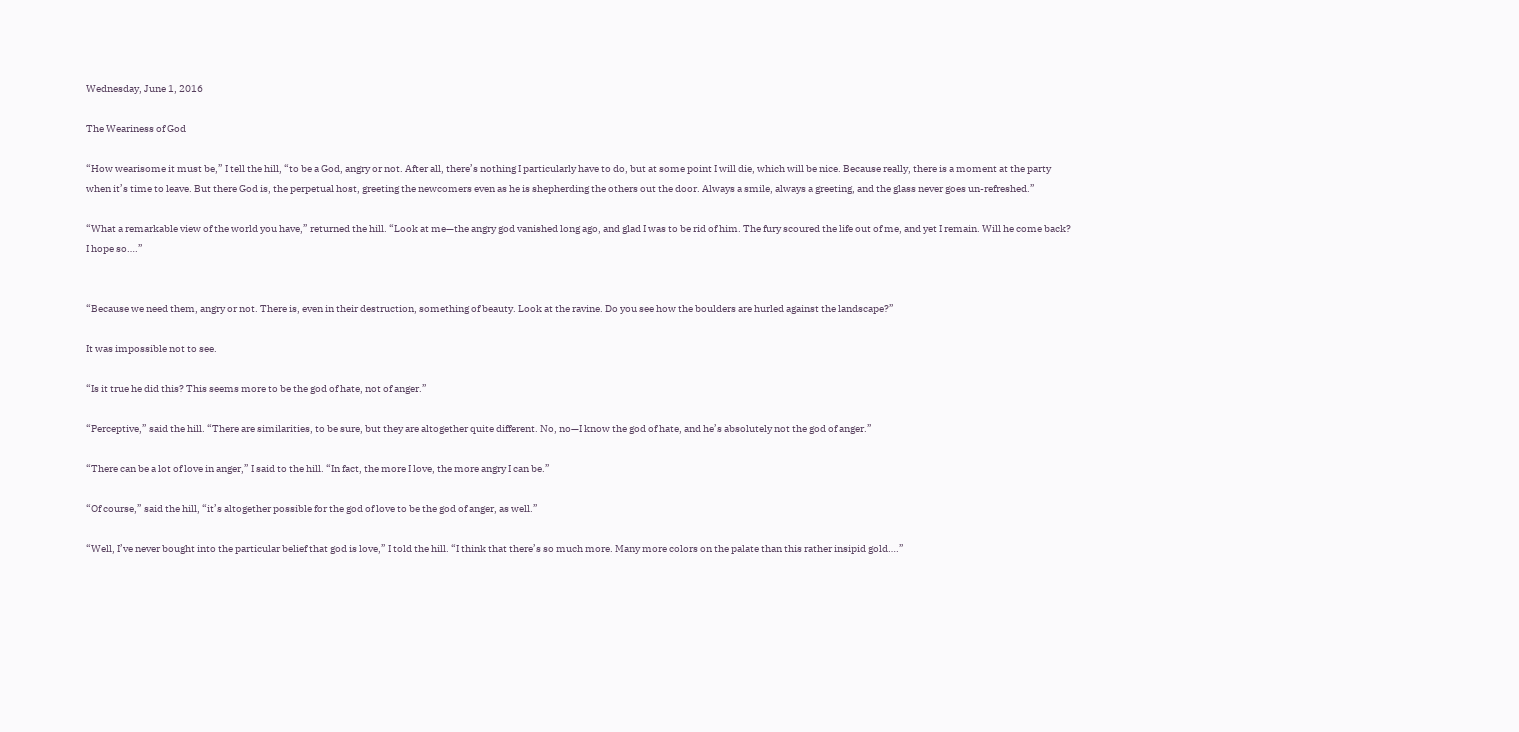Wednesday, June 1, 2016

The Weariness of God

“How wearisome it must be,” I tell the hill, “to be a God, angry or not. After all, there’s nothing I particularly have to do, but at some point I will die, which will be nice. Because really, there is a moment at the party when it’s time to leave. But there God is, the perpetual host, greeting the newcomers even as he is shepherding the others out the door. Always a smile, always a greeting, and the glass never goes un-refreshed.”

“What a remarkable view of the world you have,” returned the hill. “Look at me—the angry god vanished long ago, and glad I was to be rid of him. The fury scoured the life out of me, and yet I remain. Will he come back? I hope so….”


“Because we need them, angry or not. There is, even in their destruction, something of beauty. Look at the ravine. Do you see how the boulders are hurled against the landscape?”

It was impossible not to see.

“Is it true he did this? This seems more to be the god of hate, not of anger.”

“Perceptive,” said the hill. “There are similarities, to be sure, but they are altogether quite different. No, no—I know the god of hate, and he’s absolutely not the god of anger.”

“There can be a lot of love in anger,” I said to the hill. “In fact, the more I love, the more angry I can be.”

“Of course,” said the hill, “it’s altogether possible for the god of love to be the god of anger, as well.”

“Well, I’ve never bought into the particular belief that god is love,” I told the hill. “I think that there’s so much more. Many more colors on the palate than this rather insipid gold….”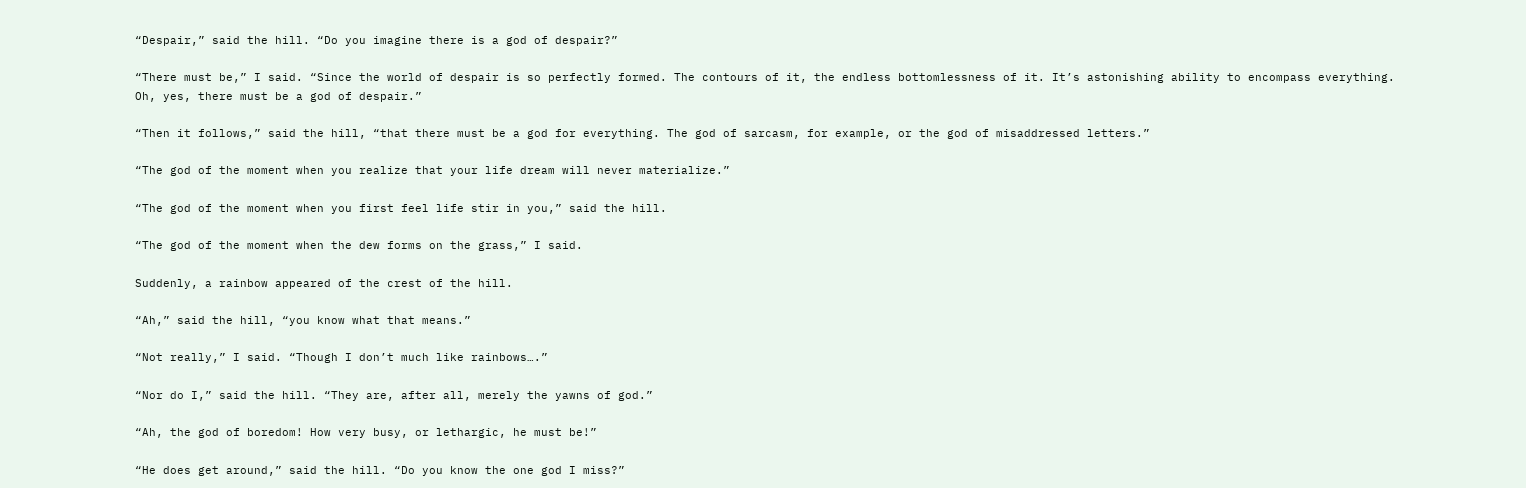“Despair,” said the hill. “Do you imagine there is a god of despair?”

“There must be,” I said. “Since the world of despair is so perfectly formed. The contours of it, the endless bottomlessness of it. It’s astonishing ability to encompass everything. Oh, yes, there must be a god of despair.”

“Then it follows,” said the hill, “that there must be a god for everything. The god of sarcasm, for example, or the god of misaddressed letters.”

“The god of the moment when you realize that your life dream will never materialize.”

“The god of the moment when you first feel life stir in you,” said the hill.

“The god of the moment when the dew forms on the grass,” I said.

Suddenly, a rainbow appeared of the crest of the hill.

“Ah,” said the hill, “you know what that means.”

“Not really,” I said. “Though I don’t much like rainbows….”

“Nor do I,” said the hill. “They are, after all, merely the yawns of god.”

“Ah, the god of boredom! How very busy, or lethargic, he must be!”

“He does get around,” said the hill. “Do you know the one god I miss?”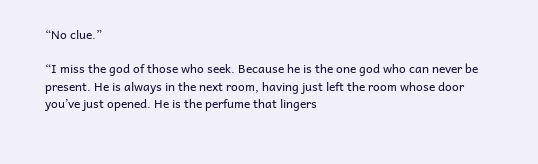“No clue.”

“I miss the god of those who seek. Because he is the one god who can never be present. He is always in the next room, having just left the room whose door you’ve just opened. He is the perfume that lingers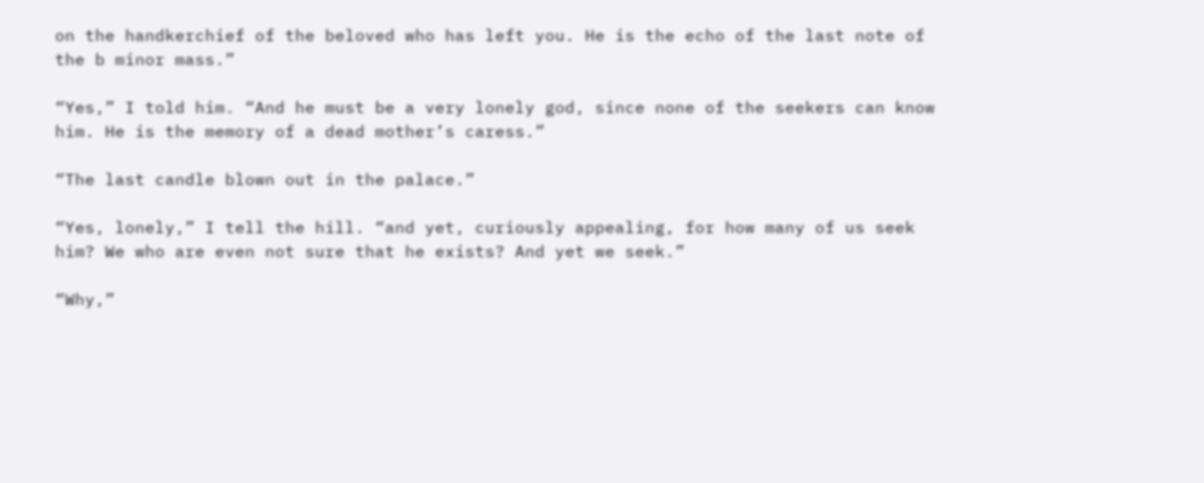on the handkerchief of the beloved who has left you. He is the echo of the last note of the b minor mass.”

“Yes,” I told him. “And he must be a very lonely god, since none of the seekers can know him. He is the memory of a dead mother’s caress.”

“The last candle blown out in the palace.”

“Yes, lonely,” I tell the hill. “and yet, curiously appealing, for how many of us seek him? We who are even not sure that he exists? And yet we seek.”

“Why,”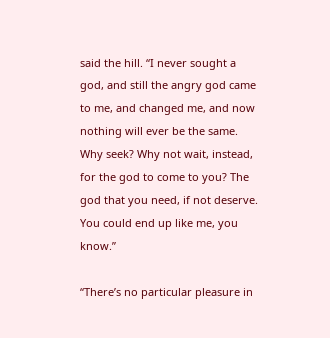said the hill. “I never sought a god, and still the angry god came to me, and changed me, and now nothing will ever be the same. Why seek? Why not wait, instead, for the god to come to you? The god that you need, if not deserve. You could end up like me, you know.”

“There’s no particular pleasure in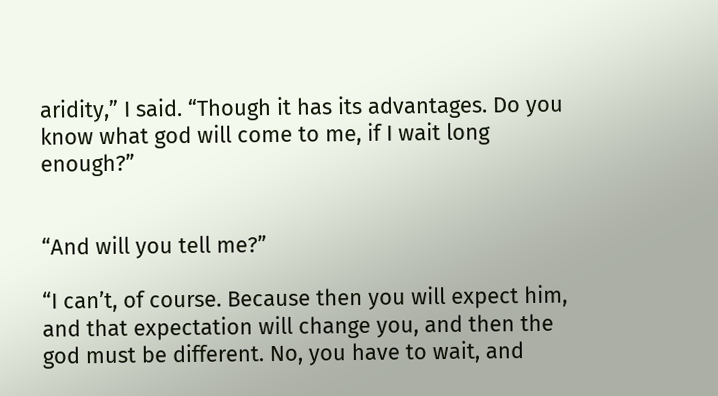aridity,” I said. “Though it has its advantages. Do you know what god will come to me, if I wait long enough?”


“And will you tell me?”

“I can’t, of course. Because then you will expect him, and that expectation will change you, and then the god must be different. No, you have to wait, and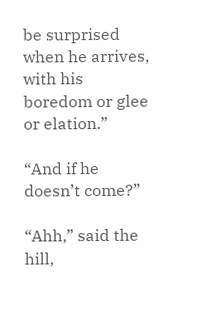be surprised when he arrives, with his boredom or glee or elation.”

“And if he doesn’t come?”

“Ahh,” said the hill,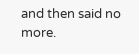and then said no more.